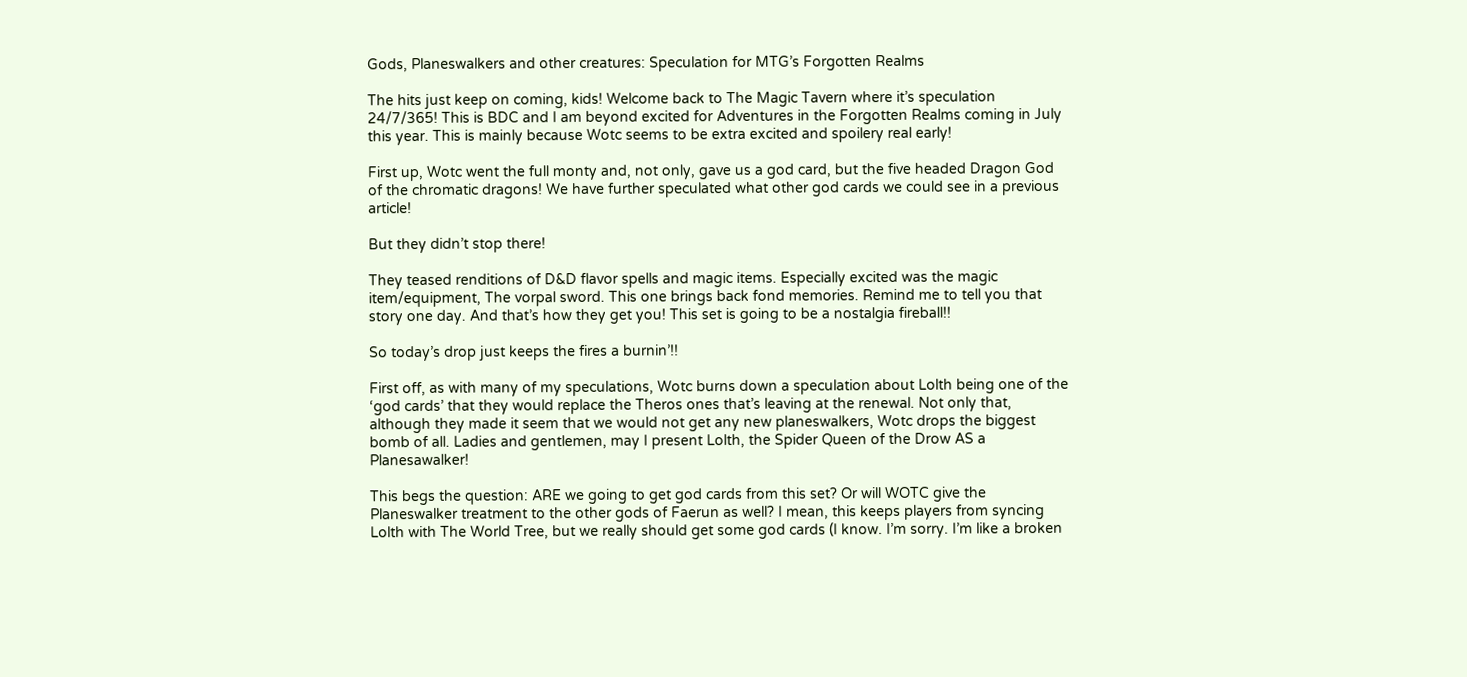Gods, Planeswalkers and other creatures: Speculation for MTG’s Forgotten Realms

The hits just keep on coming, kids! Welcome back to The Magic Tavern where it’s speculation 24/7/365! This is BDC and I am beyond excited for Adventures in the Forgotten Realms coming in July this year. This is mainly because Wotc seems to be extra excited and spoilery real early!

First up, Wotc went the full monty and, not only, gave us a god card, but the five headed Dragon God of the chromatic dragons! We have further speculated what other god cards we could see in a previous article!

But they didn’t stop there!

They teased renditions of D&D flavor spells and magic items. Especially excited was the magic item/equipment, The vorpal sword. This one brings back fond memories. Remind me to tell you that story one day. And that’s how they get you! This set is going to be a nostalgia fireball!!

So today’s drop just keeps the fires a burnin’!!

First off, as with many of my speculations, Wotc burns down a speculation about Lolth being one of the ‘god cards’ that they would replace the Theros ones that’s leaving at the renewal. Not only that, although they made it seem that we would not get any new planeswalkers, Wotc drops the biggest bomb of all. Ladies and gentlemen, may I present Lolth, the Spider Queen of the Drow AS a Planesawalker!

This begs the question: ARE we going to get god cards from this set? Or will WOTC give the Planeswalker treatment to the other gods of Faerun as well? I mean, this keeps players from syncing Lolth with The World Tree, but we really should get some god cards (I know. I’m sorry. I’m like a broken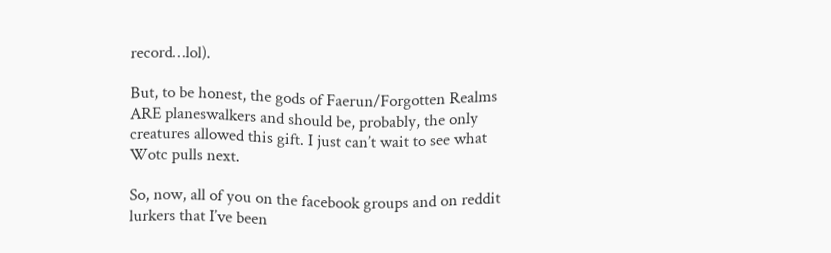record…lol).

But, to be honest, the gods of Faerun/Forgotten Realms ARE planeswalkers and should be, probably, the only creatures allowed this gift. I just can’t wait to see what Wotc pulls next.

So, now, all of you on the facebook groups and on reddit lurkers that I’ve been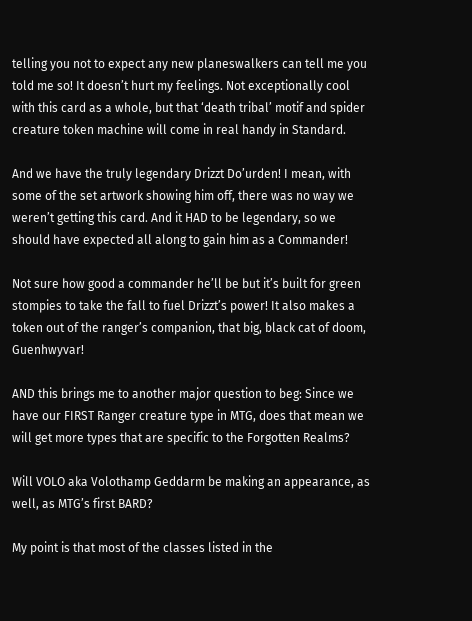telling you not to expect any new planeswalkers can tell me you told me so! It doesn’t hurt my feelings. Not exceptionally cool with this card as a whole, but that ‘death tribal’ motif and spider creature token machine will come in real handy in Standard.

And we have the truly legendary Drizzt Do’urden! I mean, with some of the set artwork showing him off, there was no way we weren’t getting this card. And it HAD to be legendary, so we should have expected all along to gain him as a Commander!

Not sure how good a commander he’ll be but it’s built for green stompies to take the fall to fuel Drizzt’s power! It also makes a token out of the ranger’s companion, that big, black cat of doom, Guenhwyvar!

AND this brings me to another major question to beg: Since we have our FIRST Ranger creature type in MTG, does that mean we will get more types that are specific to the Forgotten Realms?

Will VOLO aka Volothamp Geddarm be making an appearance, as well, as MTG’s first BARD?

My point is that most of the classes listed in the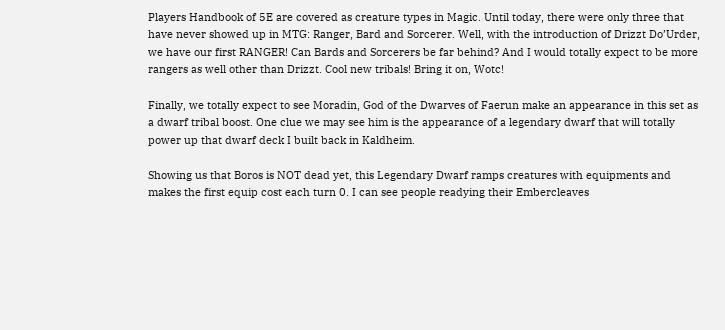Players Handbook of 5E are covered as creature types in Magic. Until today, there were only three that have never showed up in MTG: Ranger, Bard and Sorcerer. Well, with the introduction of Drizzt Do’Urder, we have our first RANGER! Can Bards and Sorcerers be far behind? And I would totally expect to be more rangers as well other than Drizzt. Cool new tribals! Bring it on, Wotc!

Finally, we totally expect to see Moradin, God of the Dwarves of Faerun make an appearance in this set as a dwarf tribal boost. One clue we may see him is the appearance of a legendary dwarf that will totally power up that dwarf deck I built back in Kaldheim.

Showing us that Boros is NOT dead yet, this Legendary Dwarf ramps creatures with equipments and makes the first equip cost each turn 0. I can see people readying their Embercleaves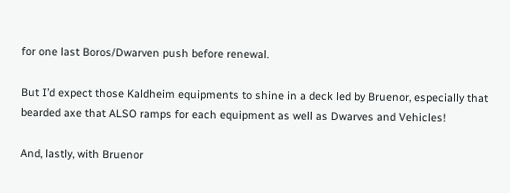for one last Boros/Dwarven push before renewal.

But I’d expect those Kaldheim equipments to shine in a deck led by Bruenor, especially that bearded axe that ALSO ramps for each equipment as well as Dwarves and Vehicles!

And, lastly, with Bruenor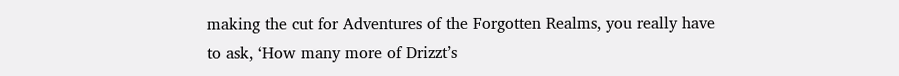making the cut for Adventures of the Forgotten Realms, you really have to ask, ‘How many more of Drizzt’s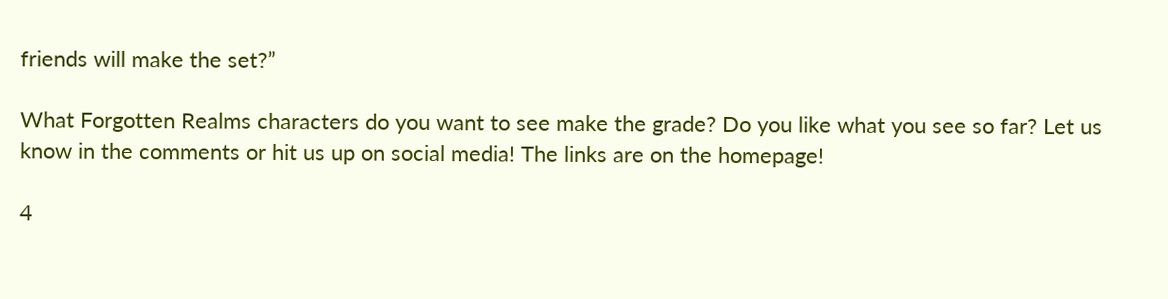friends will make the set?”

What Forgotten Realms characters do you want to see make the grade? Do you like what you see so far? Let us know in the comments or hit us up on social media! The links are on the homepage!

4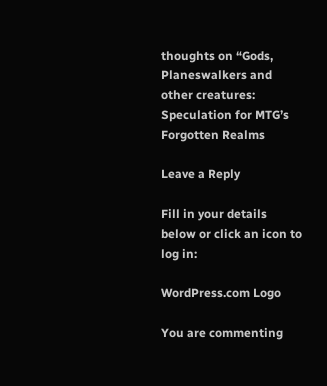thoughts on “Gods, Planeswalkers and other creatures: Speculation for MTG’s Forgotten Realms

Leave a Reply

Fill in your details below or click an icon to log in:

WordPress.com Logo

You are commenting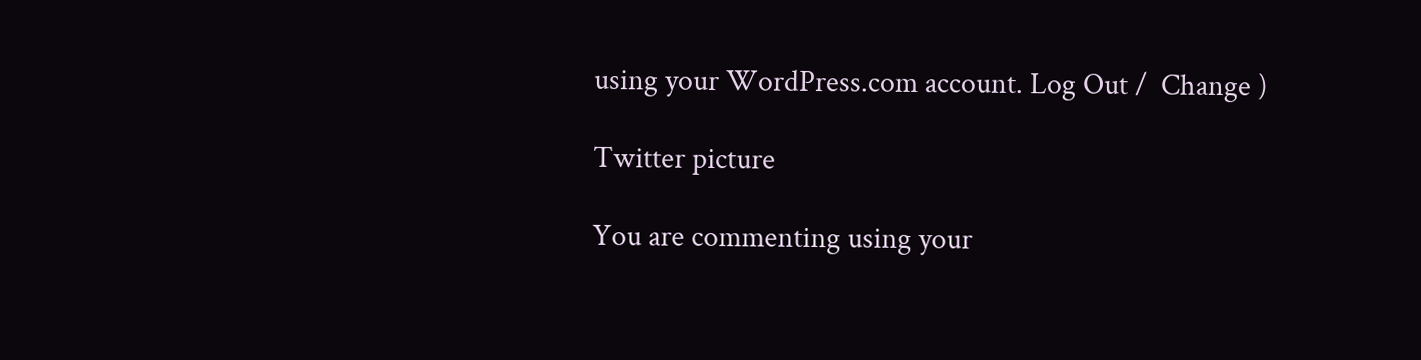using your WordPress.com account. Log Out /  Change )

Twitter picture

You are commenting using your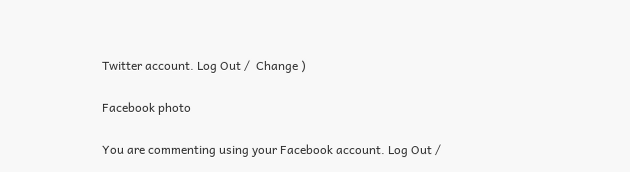Twitter account. Log Out /  Change )

Facebook photo

You are commenting using your Facebook account. Log Out /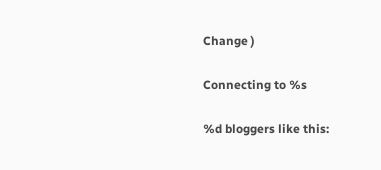Change )

Connecting to %s

%d bloggers like this: